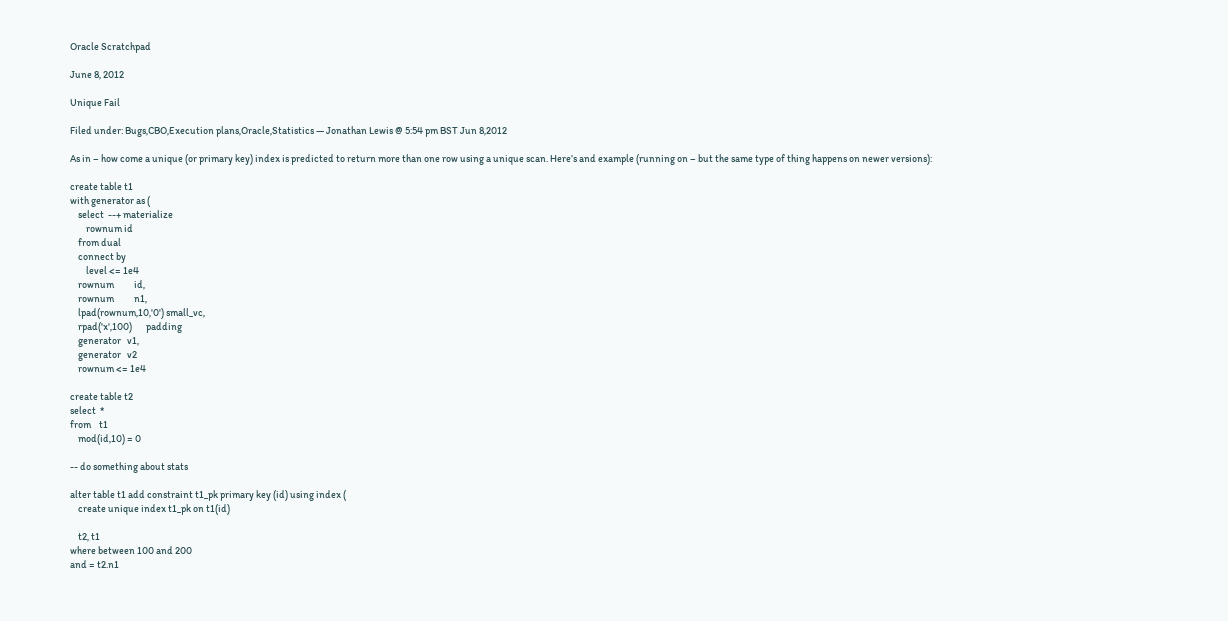Oracle Scratchpad

June 8, 2012

Unique Fail

Filed under: Bugs,CBO,Execution plans,Oracle,Statistics — Jonathan Lewis @ 5:54 pm BST Jun 8,2012

As in – how come a unique (or primary key) index is predicted to return more than one row using a unique scan. Here’s and example (running on – but the same type of thing happens on newer versions):

create table t1
with generator as (
    select  --+ materialize
        rownum id
    from dual
    connect by
        level <= 1e4
    rownum          id,
    rownum          n1,
    lpad(rownum,10,'0') small_vc,
    rpad('x',100)       padding
    generator   v1,
    generator   v2
    rownum <= 1e4

create table t2
select  *
from    t1
    mod(id,10) = 0

-- do something about stats

alter table t1 add constraint t1_pk primary key (id) using index (
    create unique index t1_pk on t1(id)

    t2, t1
where between 100 and 200
and = t2.n1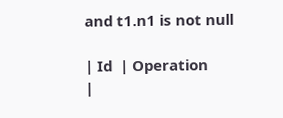and t1.n1 is not null

| Id  | Operation                    |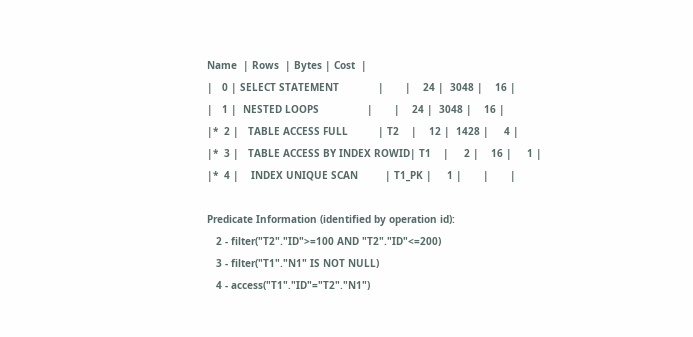Name  | Rows  | Bytes | Cost  |
|   0 | SELECT STATEMENT             |       |    24 |  3048 |    16 |
|   1 |  NESTED LOOPS                |       |    24 |  3048 |    16 |
|*  2 |   TABLE ACCESS FULL          | T2    |    12 |  1428 |     4 |
|*  3 |   TABLE ACCESS BY INDEX ROWID| T1    |     2 |    16 |     1 |
|*  4 |    INDEX UNIQUE SCAN         | T1_PK |     1 |       |       |

Predicate Information (identified by operation id):
   2 - filter("T2"."ID">=100 AND "T2"."ID"<=200)
   3 - filter("T1"."N1" IS NOT NULL)
   4 - access("T1"."ID"="T2"."N1")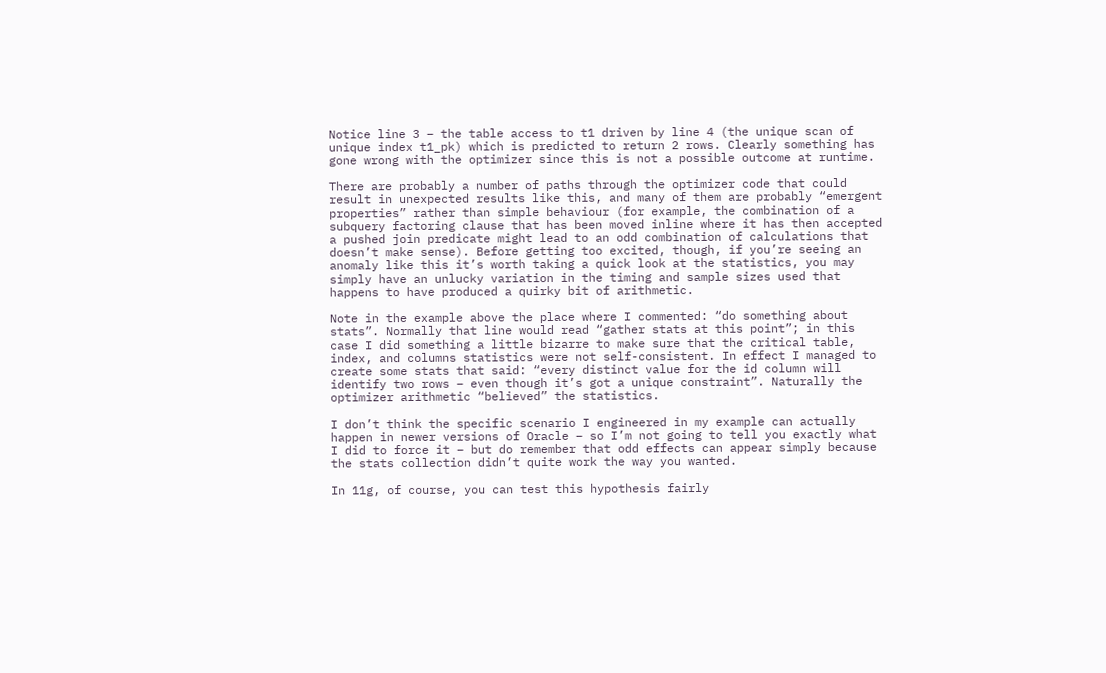Notice line 3 – the table access to t1 driven by line 4 (the unique scan of unique index t1_pk) which is predicted to return 2 rows. Clearly something has gone wrong with the optimizer since this is not a possible outcome at runtime.

There are probably a number of paths through the optimizer code that could result in unexpected results like this, and many of them are probably “emergent properties” rather than simple behaviour (for example, the combination of a subquery factoring clause that has been moved inline where it has then accepted a pushed join predicate might lead to an odd combination of calculations that doesn’t make sense). Before getting too excited, though, if you’re seeing an anomaly like this it’s worth taking a quick look at the statistics, you may simply have an unlucky variation in the timing and sample sizes used that happens to have produced a quirky bit of arithmetic.

Note in the example above the place where I commented: “do something about stats”. Normally that line would read “gather stats at this point”; in this case I did something a little bizarre to make sure that the critical table, index, and columns statistics were not self-consistent. In effect I managed to create some stats that said: “every distinct value for the id column will identify two rows – even though it’s got a unique constraint”. Naturally the optimizer arithmetic “believed” the statistics.

I don’t think the specific scenario I engineered in my example can actually happen in newer versions of Oracle – so I’m not going to tell you exactly what I did to force it – but do remember that odd effects can appear simply because the stats collection didn’t quite work the way you wanted.

In 11g, of course, you can test this hypothesis fairly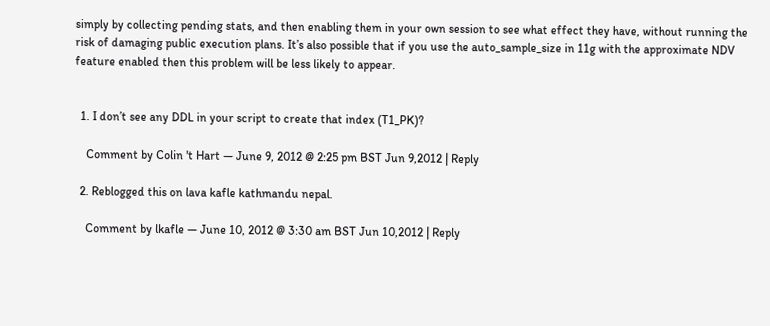simply by collecting pending stats, and then enabling them in your own session to see what effect they have, without running the risk of damaging public execution plans. It’s also possible that if you use the auto_sample_size in 11g with the approximate NDV feature enabled then this problem will be less likely to appear.


  1. I don’t see any DDL in your script to create that index (T1_PK)?

    Comment by Colin 't Hart — June 9, 2012 @ 2:25 pm BST Jun 9,2012 | Reply

  2. Reblogged this on lava kafle kathmandu nepal.

    Comment by lkafle — June 10, 2012 @ 3:30 am BST Jun 10,2012 | Reply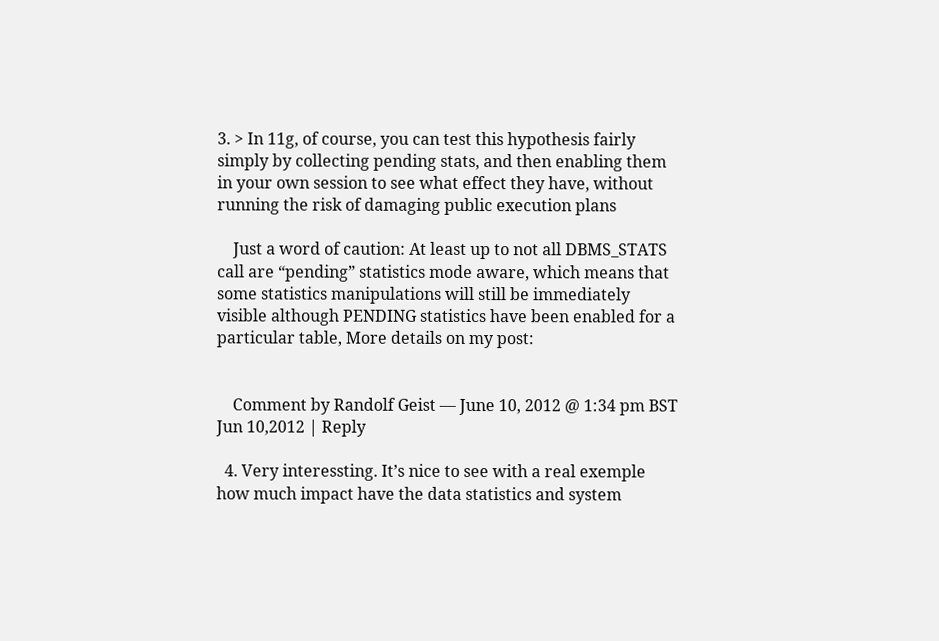3. > In 11g, of course, you can test this hypothesis fairly simply by collecting pending stats, and then enabling them in your own session to see what effect they have, without running the risk of damaging public execution plans

    Just a word of caution: At least up to not all DBMS_STATS call are “pending” statistics mode aware, which means that some statistics manipulations will still be immediately visible although PENDING statistics have been enabled for a particular table, More details on my post:


    Comment by Randolf Geist — June 10, 2012 @ 1:34 pm BST Jun 10,2012 | Reply

  4. Very interessting. It’s nice to see with a real exemple how much impact have the data statistics and system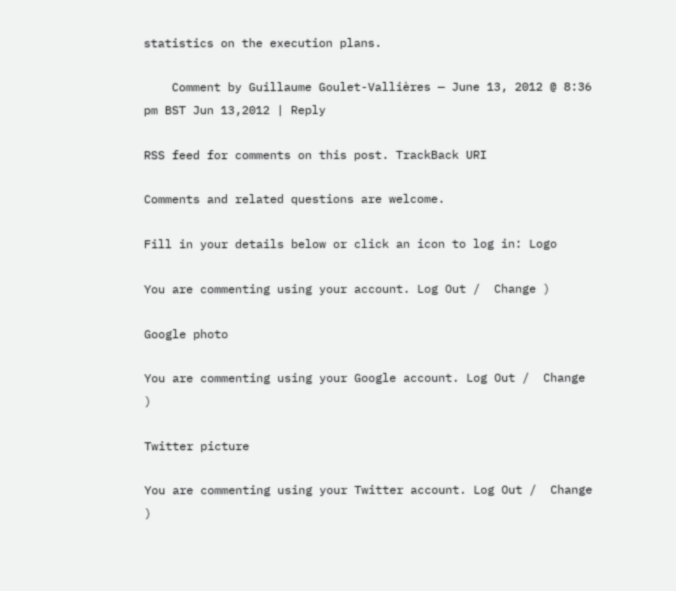statistics on the execution plans.

    Comment by Guillaume Goulet-Vallières — June 13, 2012 @ 8:36 pm BST Jun 13,2012 | Reply

RSS feed for comments on this post. TrackBack URI

Comments and related questions are welcome.

Fill in your details below or click an icon to log in: Logo

You are commenting using your account. Log Out /  Change )

Google photo

You are commenting using your Google account. Log Out /  Change )

Twitter picture

You are commenting using your Twitter account. Log Out /  Change )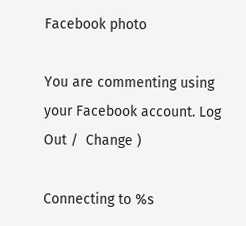Facebook photo

You are commenting using your Facebook account. Log Out /  Change )

Connecting to %s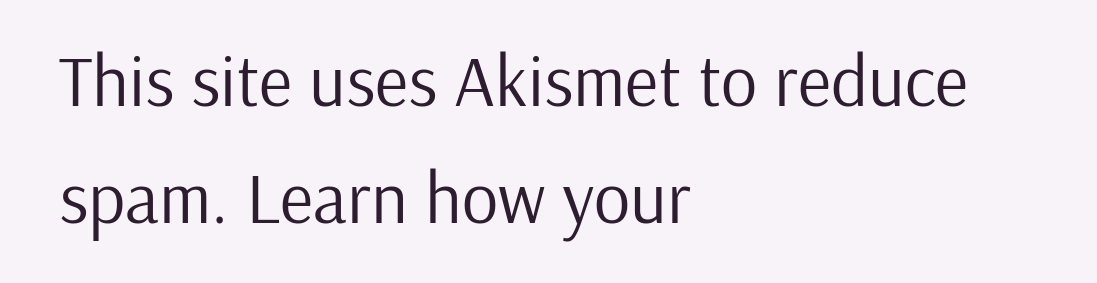This site uses Akismet to reduce spam. Learn how your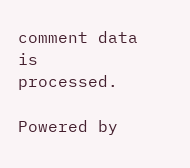comment data is processed.

Powered by